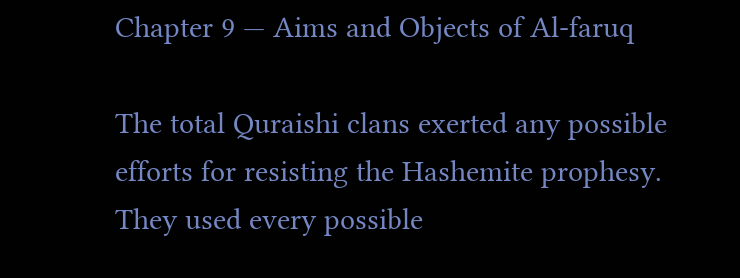Chapter 9 — Aims and Objects of Al-faruq

The total Quraishi clans exerted any possible efforts for resisting the Hashemite prophesy. They used every possible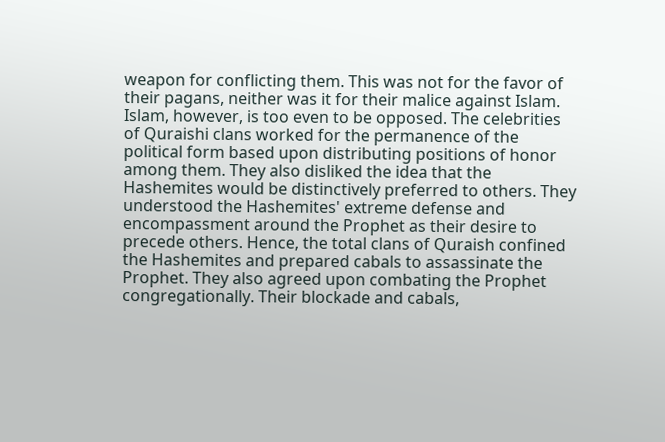weapon for conflicting them. This was not for the favor of their pagans, neither was it for their malice against Islam. Islam, however, is too even to be opposed. The celebrities of Quraishi clans worked for the permanence of the political form based upon distributing positions of honor among them. They also disliked the idea that the Hashemites would be distinctively preferred to others. They understood the Hashemites' extreme defense and encompassment around the Prophet as their desire to precede others. Hence, the total clans of Quraish confined the Hashemites and prepared cabals to assassinate the Prophet. They also agreed upon combating the Prophet congregationally. Their blockade and cabals,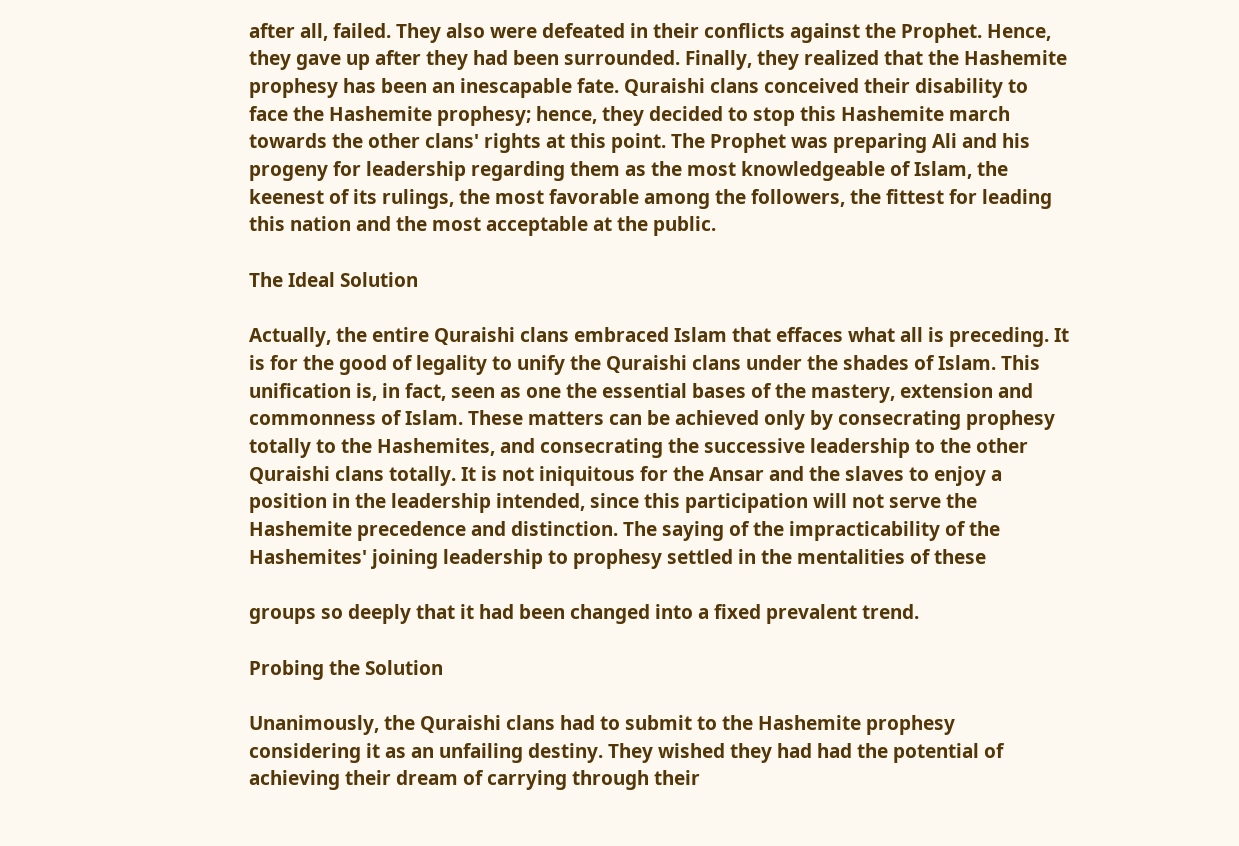after all, failed. They also were defeated in their conflicts against the Prophet. Hence, they gave up after they had been surrounded. Finally, they realized that the Hashemite prophesy has been an inescapable fate. Quraishi clans conceived their disability to face the Hashemite prophesy; hence, they decided to stop this Hashemite march towards the other clans' rights at this point. The Prophet was preparing Ali and his progeny for leadership regarding them as the most knowledgeable of Islam, the keenest of its rulings, the most favorable among the followers, the fittest for leading this nation and the most acceptable at the public.

The Ideal Solution

Actually, the entire Quraishi clans embraced Islam that effaces what all is preceding. It is for the good of legality to unify the Quraishi clans under the shades of Islam. This unification is, in fact, seen as one the essential bases of the mastery, extension and commonness of Islam. These matters can be achieved only by consecrating prophesy totally to the Hashemites, and consecrating the successive leadership to the other Quraishi clans totally. It is not iniquitous for the Ansar and the slaves to enjoy a position in the leadership intended, since this participation will not serve the Hashemite precedence and distinction. The saying of the impracticability of the Hashemites' joining leadership to prophesy settled in the mentalities of these

groups so deeply that it had been changed into a fixed prevalent trend.

Probing the Solution

Unanimously, the Quraishi clans had to submit to the Hashemite prophesy considering it as an unfailing destiny. They wished they had had the potential of achieving their dream of carrying through their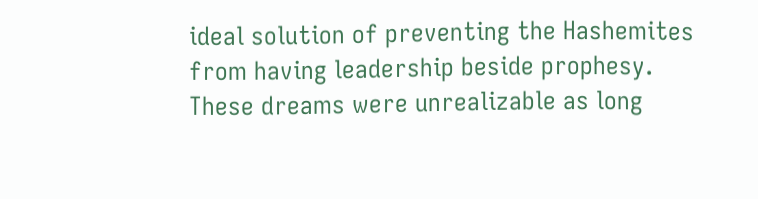ideal solution of preventing the Hashemites from having leadership beside prophesy. These dreams were unrealizable as long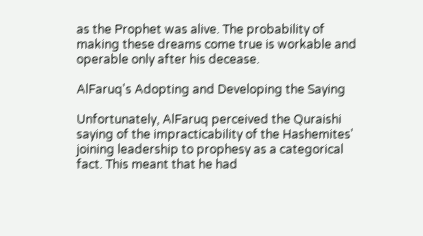as the Prophet was alive. The probability of making these dreams come true is workable and operable only after his decease.

AlFaruq's Adopting and Developing the Saying

Unfortunately, AlFaruq perceived the Quraishi saying of the impracticability of the Hashemites' joining leadership to prophesy as a categorical fact. This meant that he had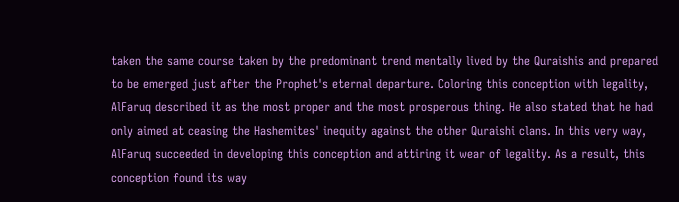taken the same course taken by the predominant trend mentally lived by the Quraishis and prepared to be emerged just after the Prophet's eternal departure. Coloring this conception with legality, AlFaruq described it as the most proper and the most prosperous thing. He also stated that he had only aimed at ceasing the Hashemites' inequity against the other Quraishi clans. In this very way, AlFaruq succeeded in developing this conception and attiring it wear of legality. As a result, this conception found its way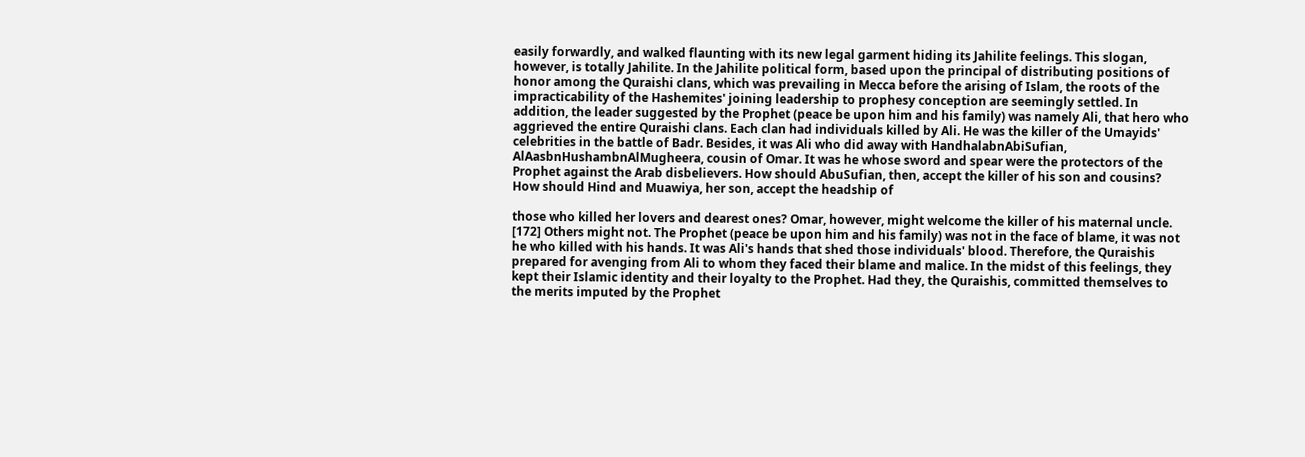easily forwardly, and walked flaunting with its new legal garment hiding its Jahilite feelings. This slogan, however, is totally Jahilite. In the Jahilite political form, based upon the principal of distributing positions of honor among the Quraishi clans, which was prevailing in Mecca before the arising of Islam, the roots of the impracticability of the Hashemites' joining leadership to prophesy conception are seemingly settled. In addition, the leader suggested by the Prophet (peace be upon him and his family) was namely Ali, that hero who aggrieved the entire Quraishi clans. Each clan had individuals killed by Ali. He was the killer of the Umayids' celebrities in the battle of Badr. Besides, it was Ali who did away with HandhalabnAbiSufian, AlAasbnHushambnAlMugheera, cousin of Omar. It was he whose sword and spear were the protectors of the Prophet against the Arab disbelievers. How should AbuSufian, then, accept the killer of his son and cousins? How should Hind and Muawiya, her son, accept the headship of

those who killed her lovers and dearest ones? Omar, however, might welcome the killer of his maternal uncle. [172] Others might not. The Prophet (peace be upon him and his family) was not in the face of blame, it was not he who killed with his hands. It was Ali's hands that shed those individuals' blood. Therefore, the Quraishis prepared for avenging from Ali to whom they faced their blame and malice. In the midst of this feelings, they kept their Islamic identity and their loyalty to the Prophet. Had they, the Quraishis, committed themselves to the merits imputed by the Prophet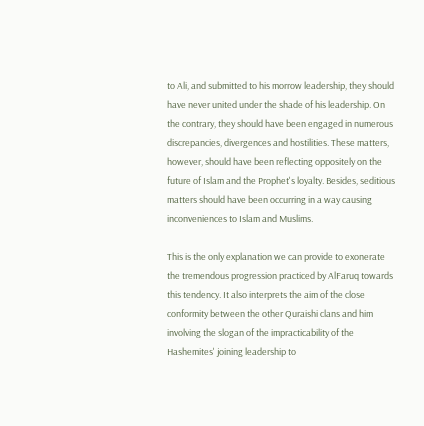to Ali, and submitted to his morrow leadership, they should have never united under the shade of his leadership. On the contrary, they should have been engaged in numerous discrepancies, divergences and hostilities. These matters, however, should have been reflecting oppositely on the future of Islam and the Prophet's loyalty. Besides, seditious matters should have been occurring in a way causing inconveniences to Islam and Muslims.

This is the only explanation we can provide to exonerate the tremendous progression practiced by AlFaruq towards this tendency. It also interprets the aim of the close conformity between the other Quraishi clans and him involving the slogan of the impracticability of the Hashemites' joining leadership to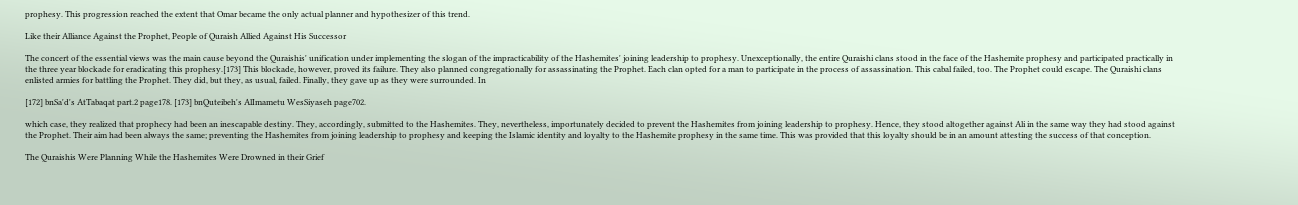prophesy. This progression reached the extent that Omar became the only actual planner and hypothesizer of this trend.

Like their Alliance Against the Prophet, People of Quraish Allied Against His Successor

The concert of the essential views was the main cause beyond the Quraishis' unification under implementing the slogan of the impracticability of the Hashemites' joining leadership to prophesy. Unexceptionally, the entire Quraishi clans stood in the face of the Hashemite prophesy and participated practically in the three year blockade for eradicating this prophesy.[173] This blockade, however, proved its failure. They also planned congregationally for assassinating the Prophet. Each clan opted for a man to participate in the process of assassination. This cabal failed, too. The Prophet could escape. The Quraishi clans enlisted armies for battling the Prophet. They did, but they, as usual, failed. Finally, they gave up as they were surrounded. In

[172] bnSa'd's AtTabaqat part.2 page178. [173] bnQuteibeh's AlImametu WesSiyaseh page702.

which case, they realized that prophecy had been an inescapable destiny. They, accordingly, submitted to the Hashemites. They, nevertheless, importunately decided to prevent the Hashemites from joining leadership to prophesy. Hence, they stood altogether against Ali in the same way they had stood against the Prophet. Their aim had been always the same; preventing the Hashemites from joining leadership to prophesy and keeping the Islamic identity and loyalty to the Hashemite prophesy in the same time. This was provided that this loyalty should be in an amount attesting the success of that conception.

The Quraishis Were Planning While the Hashemites Were Drowned in their Grief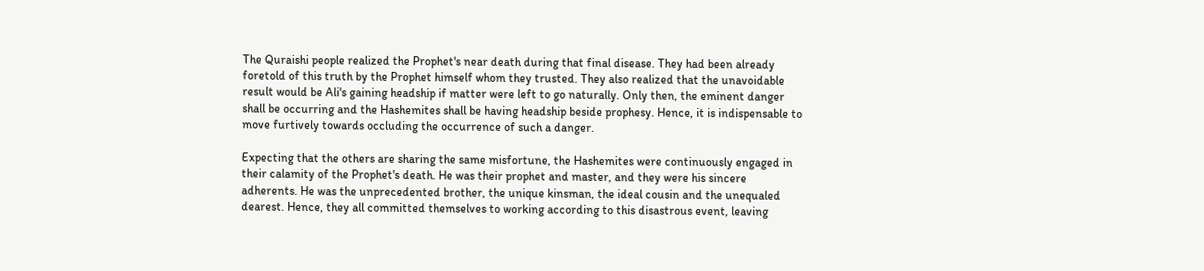The Quraishi people realized the Prophet's near death during that final disease. They had been already foretold of this truth by the Prophet himself whom they trusted. They also realized that the unavoidable result would be Ali's gaining headship if matter were left to go naturally. Only then, the eminent danger shall be occurring and the Hashemites shall be having headship beside prophesy. Hence, it is indispensable to move furtively towards occluding the occurrence of such a danger.

Expecting that the others are sharing the same misfortune, the Hashemites were continuously engaged in their calamity of the Prophet's death. He was their prophet and master, and they were his sincere adherents. He was the unprecedented brother, the unique kinsman, the ideal cousin and the unequaled dearest. Hence, they all committed themselves to working according to this disastrous event, leaving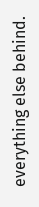everything else behind.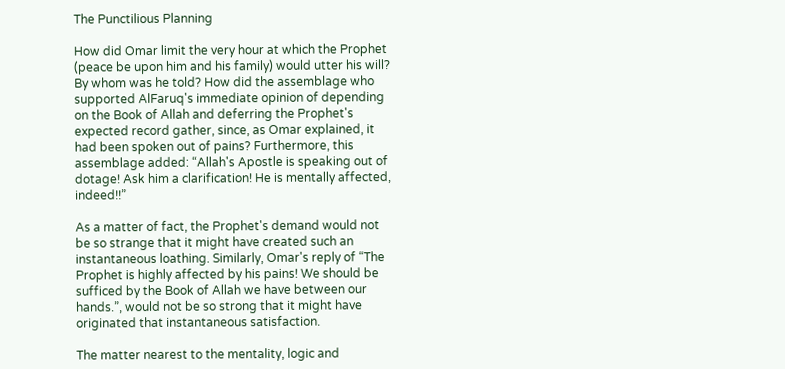The Punctilious Planning

How did Omar limit the very hour at which the Prophet (peace be upon him and his family) would utter his will? By whom was he told? How did the assemblage who supported AlFaruq's immediate opinion of depending on the Book of Allah and deferring the Prophet's expected record gather, since, as Omar explained, it had been spoken out of pains? Furthermore, this assemblage added: “Allah's Apostle is speaking out of dotage! Ask him a clarification! He is mentally affected, indeed!!”

As a matter of fact, the Prophet's demand would not be so strange that it might have created such an instantaneous loathing. Similarly, Omar's reply of “The Prophet is highly affected by his pains! We should be sufficed by the Book of Allah we have between our hands.”, would not be so strong that it might have originated that instantaneous satisfaction.

The matter nearest to the mentality, logic and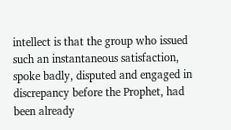intellect is that the group who issued such an instantaneous satisfaction, spoke badly, disputed and engaged in discrepancy before the Prophet, had been already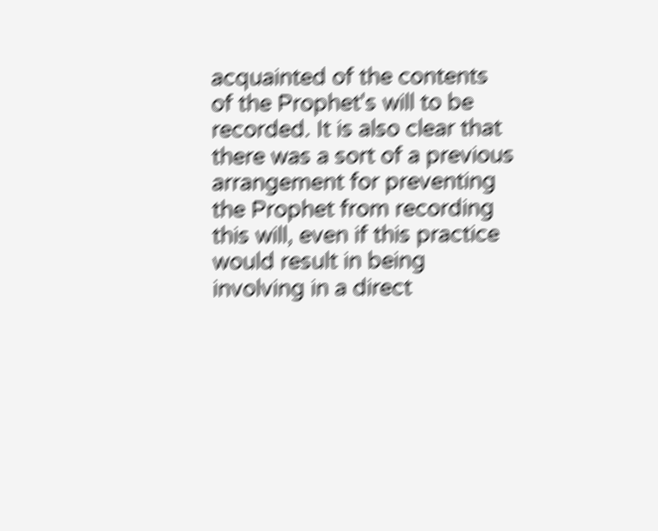acquainted of the contents of the Prophet's will to be recorded. It is also clear that there was a sort of a previous arrangement for preventing the Prophet from recording this will, even if this practice would result in being involving in a direct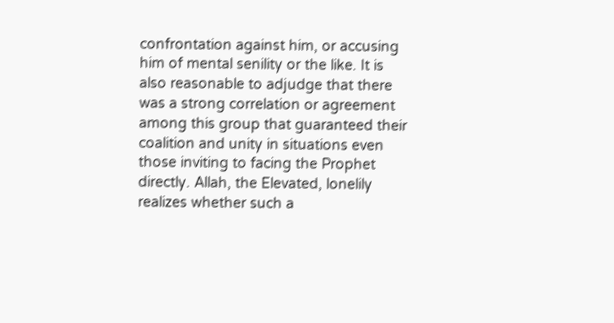confrontation against him, or accusing him of mental senility or the like. It is also reasonable to adjudge that there was a strong correlation or agreement among this group that guaranteed their coalition and unity in situations even those inviting to facing the Prophet directly. Allah, the Elevated, lonelily realizes whether such a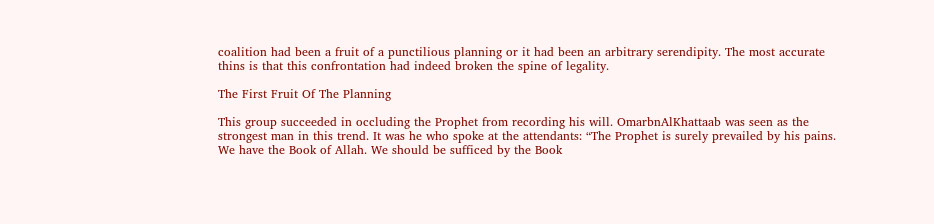coalition had been a fruit of a punctilious planning or it had been an arbitrary serendipity. The most accurate thins is that this confrontation had indeed broken the spine of legality.

The First Fruit Of The Planning

This group succeeded in occluding the Prophet from recording his will. OmarbnAlKhattaab was seen as the strongest man in this trend. It was he who spoke at the attendants: “The Prophet is surely prevailed by his pains. We have the Book of Allah. We should be sufficed by the Book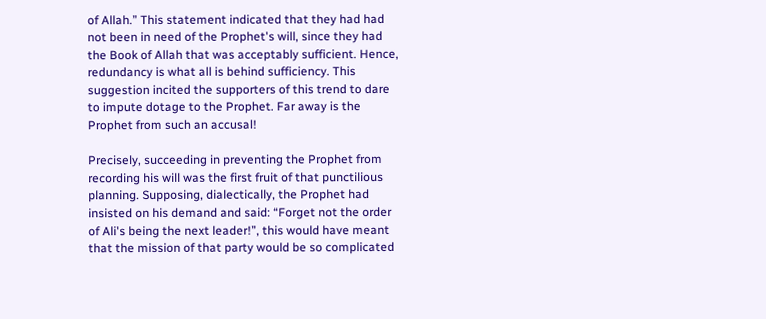of Allah.” This statement indicated that they had had not been in need of the Prophet's will, since they had the Book of Allah that was acceptably sufficient. Hence, redundancy is what all is behind sufficiency. This suggestion incited the supporters of this trend to dare to impute dotage to the Prophet. Far away is the Prophet from such an accusal!

Precisely, succeeding in preventing the Prophet from recording his will was the first fruit of that punctilious planning. Supposing, dialectically, the Prophet had insisted on his demand and said: “Forget not the order of Ali's being the next leader!”, this would have meant that the mission of that party would be so complicated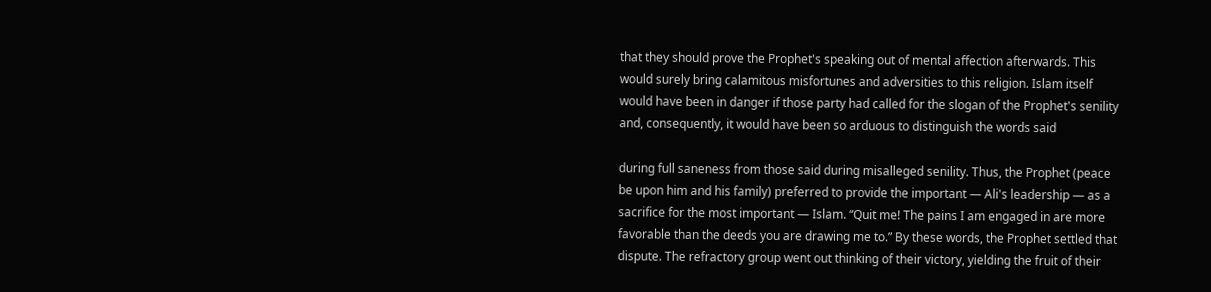that they should prove the Prophet's speaking out of mental affection afterwards. This would surely bring calamitous misfortunes and adversities to this religion. Islam itself would have been in danger if those party had called for the slogan of the Prophet's senility and, consequently, it would have been so arduous to distinguish the words said

during full saneness from those said during misalleged senility. Thus, the Prophet (peace be upon him and his family) preferred to provide the important — Ali's leadership — as a sacrifice for the most important — Islam. “Quit me! The pains I am engaged in are more favorable than the deeds you are drawing me to.” By these words, the Prophet settled that dispute. The refractory group went out thinking of their victory, yielding the fruit of their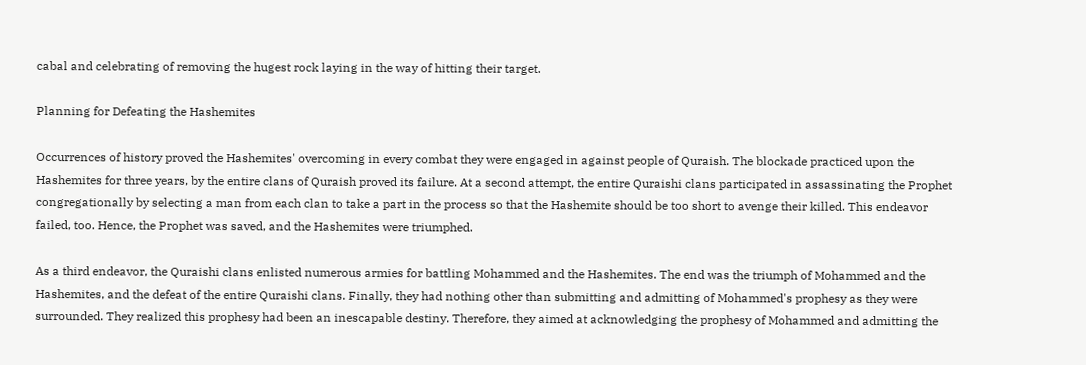cabal and celebrating of removing the hugest rock laying in the way of hitting their target.

Planning for Defeating the Hashemites

Occurrences of history proved the Hashemites' overcoming in every combat they were engaged in against people of Quraish. The blockade practiced upon the Hashemites for three years, by the entire clans of Quraish proved its failure. At a second attempt, the entire Quraishi clans participated in assassinating the Prophet congregationally by selecting a man from each clan to take a part in the process so that the Hashemite should be too short to avenge their killed. This endeavor failed, too. Hence, the Prophet was saved, and the Hashemites were triumphed.

As a third endeavor, the Quraishi clans enlisted numerous armies for battling Mohammed and the Hashemites. The end was the triumph of Mohammed and the Hashemites, and the defeat of the entire Quraishi clans. Finally, they had nothing other than submitting and admitting of Mohammed's prophesy as they were surrounded. They realized this prophesy had been an inescapable destiny. Therefore, they aimed at acknowledging the prophesy of Mohammed and admitting the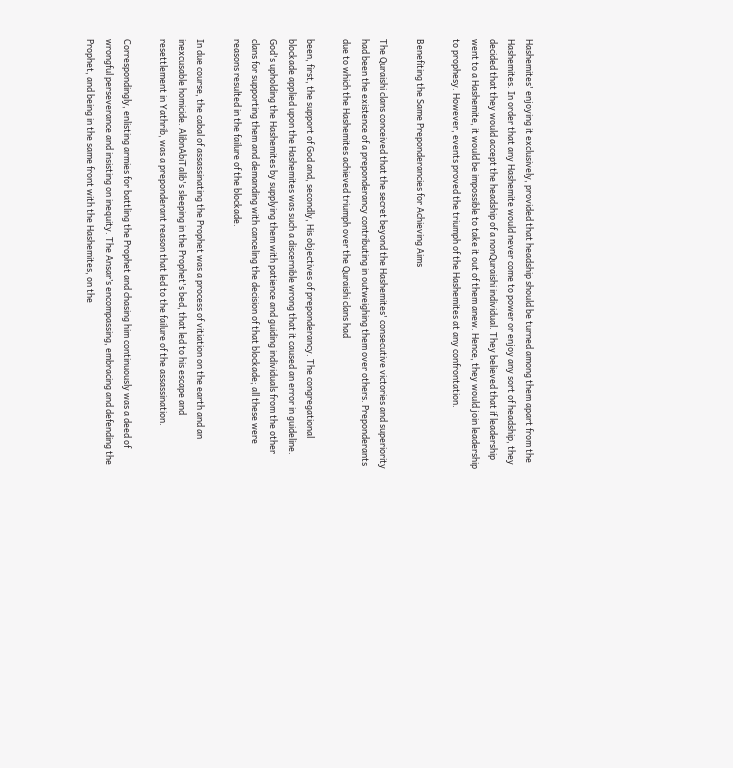Hashemites' enjoying it exclusively, provided that headship should be turned among them apart from the Hashemites. In order that any Hashemite would never come to power or enjoy any sort of headship, they decided that they would accept the headship of a nonQuraishi individual. They believed that if leadership went to a Hashemite, it would be impossible to take it out of them anew. Hence, they would join leadership to prophesy. However, events proved the triumph of the Hashemites at any confrontation.

Benefiting the Same Preponderancies for Achieving Aims

The Quraishi clans conceived that the secret beyond the Hashemites' consecutive victories and superiority had been the existence of a preponderancy contributing in outweighing them over others. Preponderants due to which the Hashemites achieved triumph over the Quraishi clans had

been, first, the support of God and, secondly, His objectives of preponderancy. The congregational blockade applied upon the Hashemites was such a discernible wrong that it caused an error in guideline. God's upholding the Hashemites by supplying them with patience and guiding individuals from the other clans for supporting them and demanding with canceling the decision of that blockade; all these were reasons resulted in the failure of the blockade.

In due course, the cabal of assassinating the Prophet was a process of vitiation on the earth and an inexcusable homicide. AlibnAbiTalib's sleeping in the Prophet's bed, that led to his escape and resettlement in Yathrib, was a preponderant reason that led to the failure of the assassination.

Correspondingly, enlisting armies for battling the Prophet and chasing him continuously was a deed of wrongful perseverance and insisting on inequity. The Ansar’s encompassing, embracing and defending the Prophet, and being in the same front with the Hashemites, on the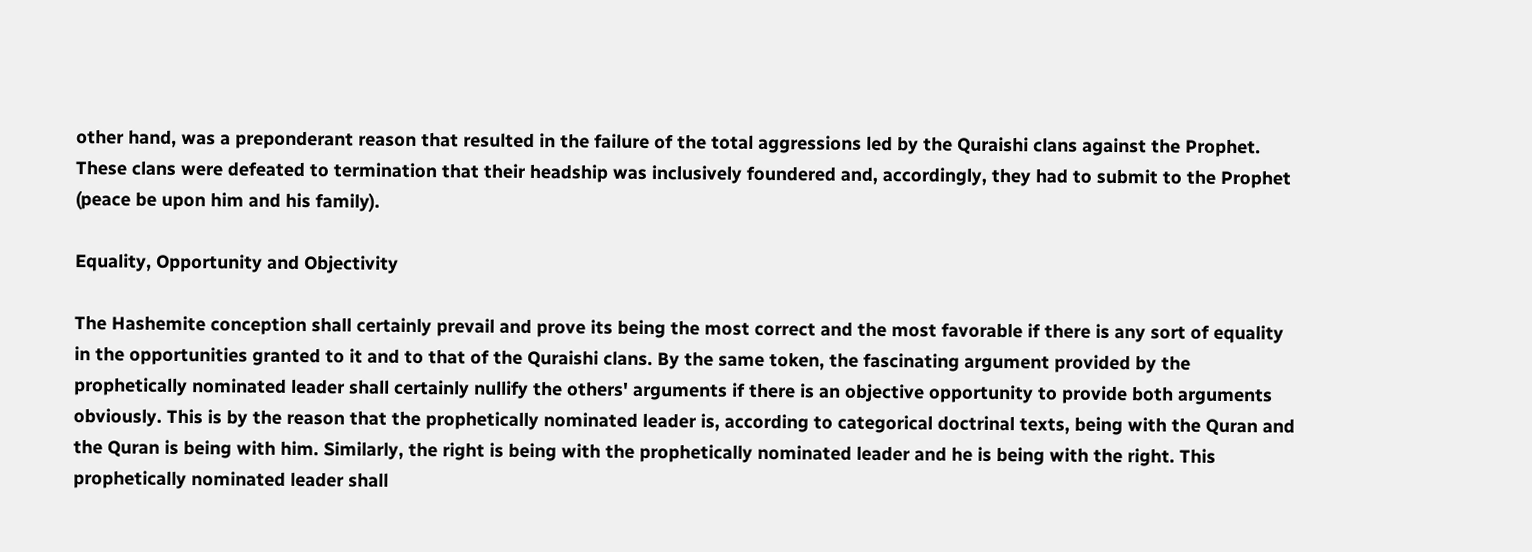other hand, was a preponderant reason that resulted in the failure of the total aggressions led by the Quraishi clans against the Prophet. These clans were defeated to termination that their headship was inclusively foundered and, accordingly, they had to submit to the Prophet (peace be upon him and his family).

Equality, Opportunity and Objectivity

The Hashemite conception shall certainly prevail and prove its being the most correct and the most favorable if there is any sort of equality in the opportunities granted to it and to that of the Quraishi clans. By the same token, the fascinating argument provided by the prophetically nominated leader shall certainly nullify the others' arguments if there is an objective opportunity to provide both arguments obviously. This is by the reason that the prophetically nominated leader is, according to categorical doctrinal texts, being with the Quran and the Quran is being with him. Similarly, the right is being with the prophetically nominated leader and he is being with the right. This prophetically nominated leader shall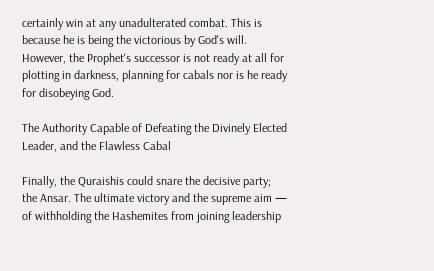certainly win at any unadulterated combat. This is because he is being the victorious by God's will. However, the Prophet's successor is not ready at all for plotting in darkness, planning for cabals nor is he ready for disobeying God.

The Authority Capable of Defeating the Divinely Elected Leader, and the Flawless Cabal

Finally, the Quraishis could snare the decisive party; the Ansar. The ultimate victory and the supreme aim — of withholding the Hashemites from joining leadership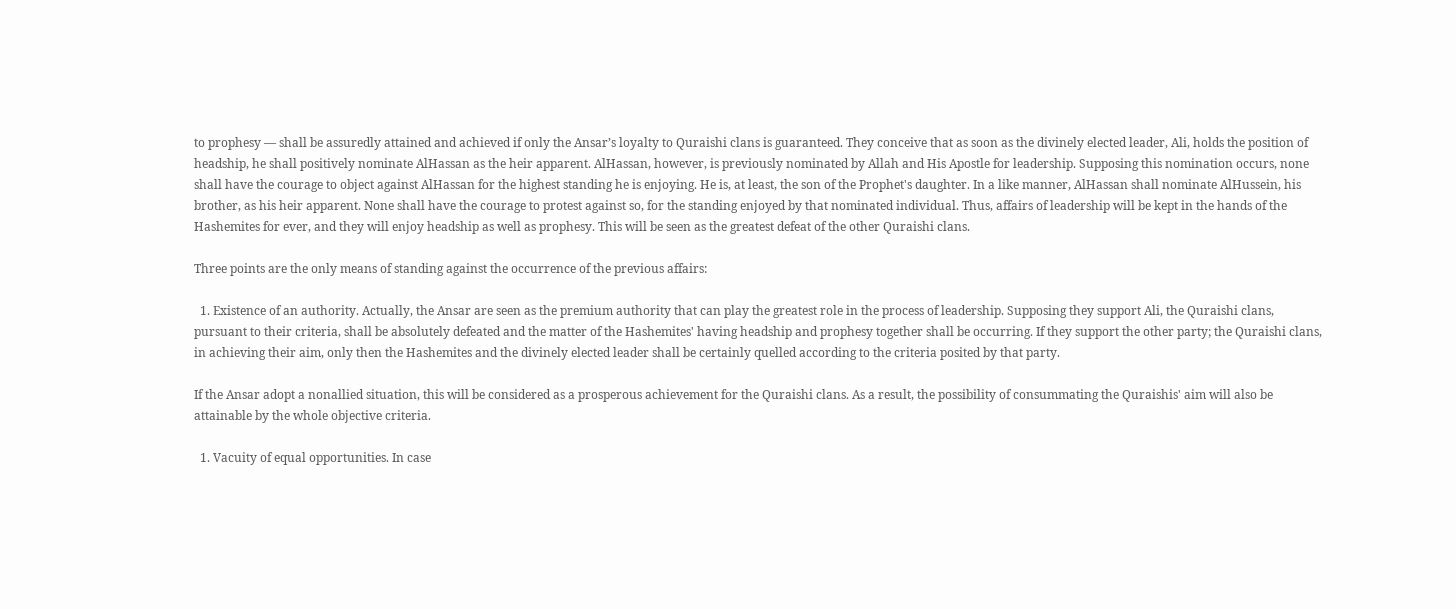to prophesy — shall be assuredly attained and achieved if only the Ansar’s loyalty to Quraishi clans is guaranteed. They conceive that as soon as the divinely elected leader, Ali, holds the position of headship, he shall positively nominate AlHassan as the heir apparent. AlHassan, however, is previously nominated by Allah and His Apostle for leadership. Supposing this nomination occurs, none shall have the courage to object against AlHassan for the highest standing he is enjoying. He is, at least, the son of the Prophet's daughter. In a like manner, AlHassan shall nominate AlHussein, his brother, as his heir apparent. None shall have the courage to protest against so, for the standing enjoyed by that nominated individual. Thus, affairs of leadership will be kept in the hands of the Hashemites for ever, and they will enjoy headship as well as prophesy. This will be seen as the greatest defeat of the other Quraishi clans.

Three points are the only means of standing against the occurrence of the previous affairs:

  1. Existence of an authority. Actually, the Ansar are seen as the premium authority that can play the greatest role in the process of leadership. Supposing they support Ali, the Quraishi clans, pursuant to their criteria, shall be absolutely defeated and the matter of the Hashemites' having headship and prophesy together shall be occurring. If they support the other party; the Quraishi clans, in achieving their aim, only then the Hashemites and the divinely elected leader shall be certainly quelled according to the criteria posited by that party.

If the Ansar adopt a nonallied situation, this will be considered as a prosperous achievement for the Quraishi clans. As a result, the possibility of consummating the Quraishis' aim will also be attainable by the whole objective criteria.

  1. Vacuity of equal opportunities. In case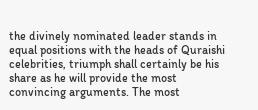the divinely nominated leader stands in equal positions with the heads of Quraishi celebrities, triumph shall certainly be his share as he will provide the most convincing arguments. The most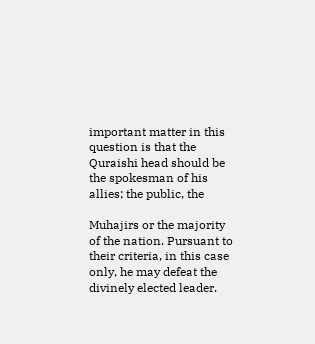important matter in this question is that the Quraishi head should be the spokesman of his allies; the public, the

Muhajirs or the majority of the nation. Pursuant to their criteria, in this case only, he may defeat the divinely elected leader.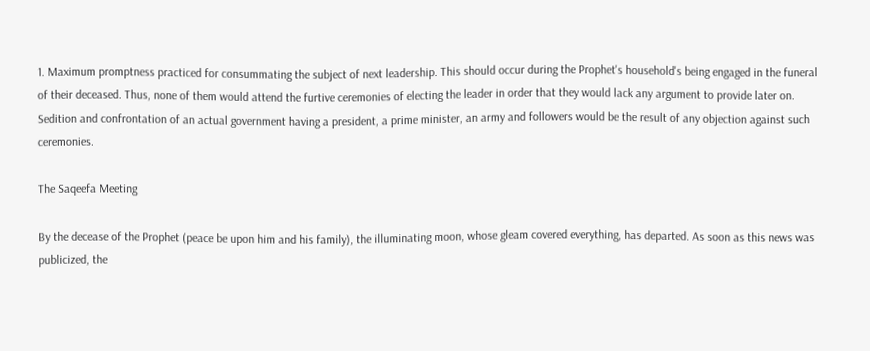1. Maximum promptness practiced for consummating the subject of next leadership. This should occur during the Prophet's household's being engaged in the funeral of their deceased. Thus, none of them would attend the furtive ceremonies of electing the leader in order that they would lack any argument to provide later on. Sedition and confrontation of an actual government having a president, a prime minister, an army and followers would be the result of any objection against such ceremonies.

The Saqeefa Meeting

By the decease of the Prophet (peace be upon him and his family), the illuminating moon, whose gleam covered everything, has departed. As soon as this news was publicized, the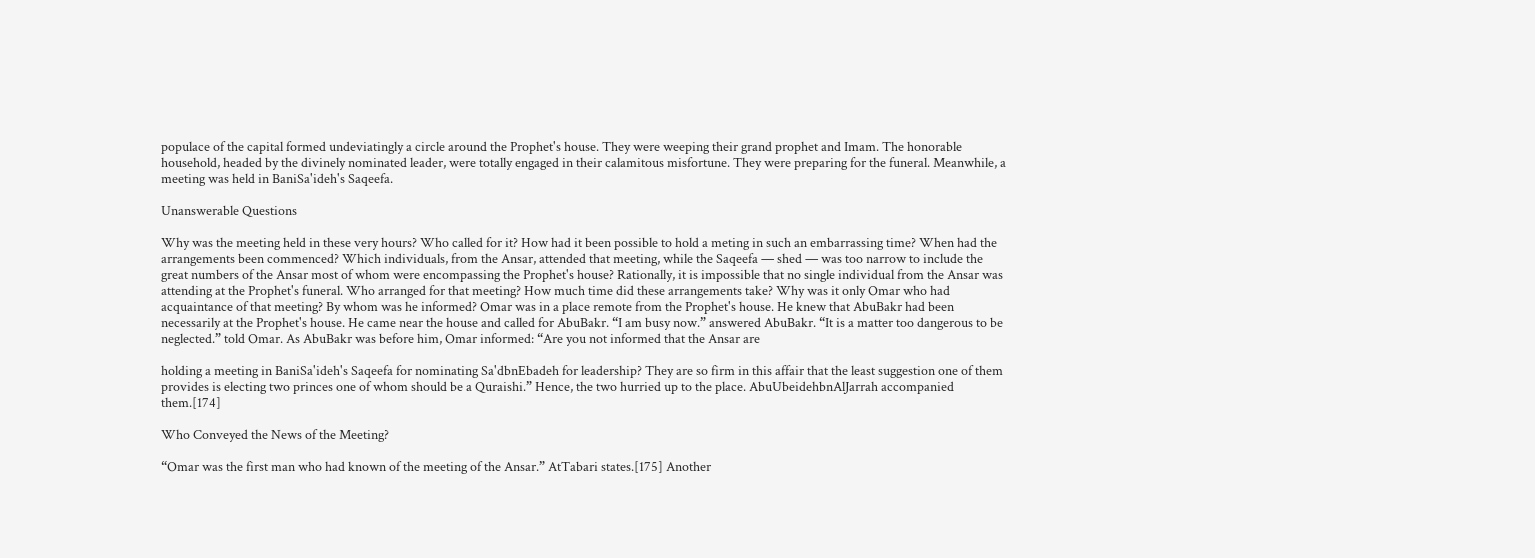populace of the capital formed undeviatingly a circle around the Prophet's house. They were weeping their grand prophet and Imam. The honorable household, headed by the divinely nominated leader, were totally engaged in their calamitous misfortune. They were preparing for the funeral. Meanwhile, a meeting was held in BaniSa'ideh's Saqeefa.

Unanswerable Questions

Why was the meeting held in these very hours? Who called for it? How had it been possible to hold a meting in such an embarrassing time? When had the arrangements been commenced? Which individuals, from the Ansar, attended that meeting, while the Saqeefa — shed — was too narrow to include the great numbers of the Ansar most of whom were encompassing the Prophet's house? Rationally, it is impossible that no single individual from the Ansar was attending at the Prophet's funeral. Who arranged for that meeting? How much time did these arrangements take? Why was it only Omar who had acquaintance of that meeting? By whom was he informed? Omar was in a place remote from the Prophet's house. He knew that AbuBakr had been necessarily at the Prophet's house. He came near the house and called for AbuBakr. “I am busy now.” answered AbuBakr. “It is a matter too dangerous to be neglected.” told Omar. As AbuBakr was before him, Omar informed: “Are you not informed that the Ansar are

holding a meeting in BaniSa'ideh's Saqeefa for nominating Sa'dbnEbadeh for leadership? They are so firm in this affair that the least suggestion one of them provides is electing two princes one of whom should be a Quraishi.” Hence, the two hurried up to the place. AbuUbeidehbnAlJarrah accompanied them.[174]

Who Conveyed the News of the Meeting?

“Omar was the first man who had known of the meeting of the Ansar.” AtTabari states.[175] Another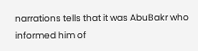narrations tells that it was AbuBakr who informed him of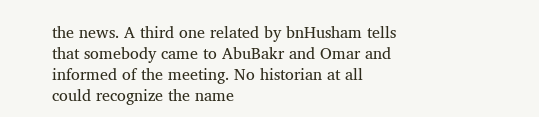the news. A third one related by bnHusham tells that somebody came to AbuBakr and Omar and informed of the meeting. No historian at all could recognize the name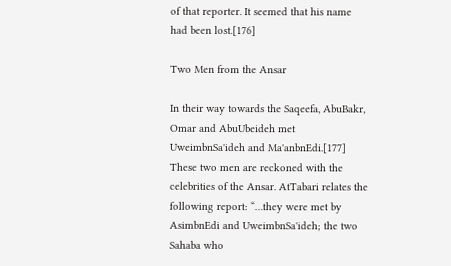of that reporter. It seemed that his name had been lost.[176]

Two Men from the Ansar

In their way towards the Saqeefa, AbuBakr, Omar and AbuUbeideh met UweimbnSa'ideh and Ma'anbnEdi.[177] These two men are reckoned with the celebrities of the Ansar. AtTabari relates the following report: “…they were met by AsimbnEdi and UweimbnSa'ideh; the two Sahaba who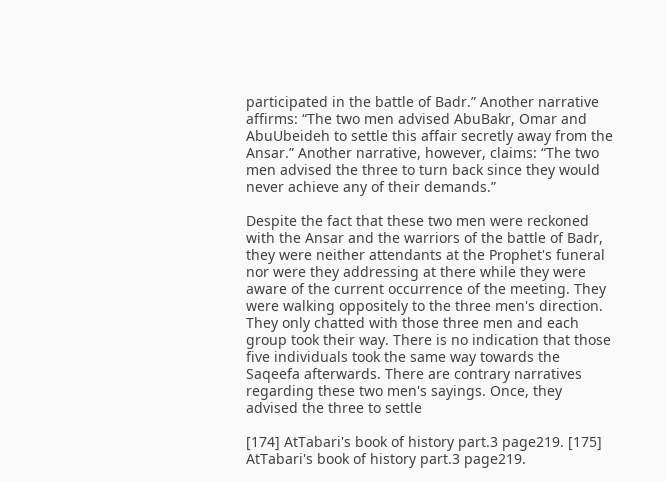participated in the battle of Badr.” Another narrative affirms: “The two men advised AbuBakr, Omar and AbuUbeideh to settle this affair secretly away from the Ansar.” Another narrative, however, claims: “The two men advised the three to turn back since they would never achieve any of their demands.”

Despite the fact that these two men were reckoned with the Ansar and the warriors of the battle of Badr, they were neither attendants at the Prophet's funeral nor were they addressing at there while they were aware of the current occurrence of the meeting. They were walking oppositely to the three men's direction. They only chatted with those three men and each group took their way. There is no indication that those five individuals took the same way towards the Saqeefa afterwards. There are contrary narratives regarding these two men's sayings. Once, they advised the three to settle

[174] AtTabari's book of history part.3 page219. [175] AtTabari's book of history part.3 page219.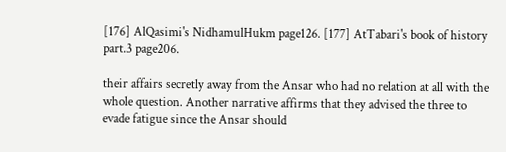[176] AlQasimi's NidhamulHukm page126. [177] AtTabari's book of history part.3 page206.

their affairs secretly away from the Ansar who had no relation at all with the whole question. Another narrative affirms that they advised the three to evade fatigue since the Ansar should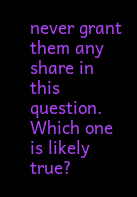never grant them any share in this question. Which one is likely true?